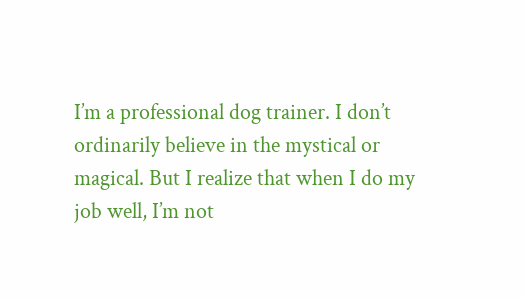I’m a professional dog trainer. I don’t ordinarily believe in the mystical or magical. But I realize that when I do my job well, I’m not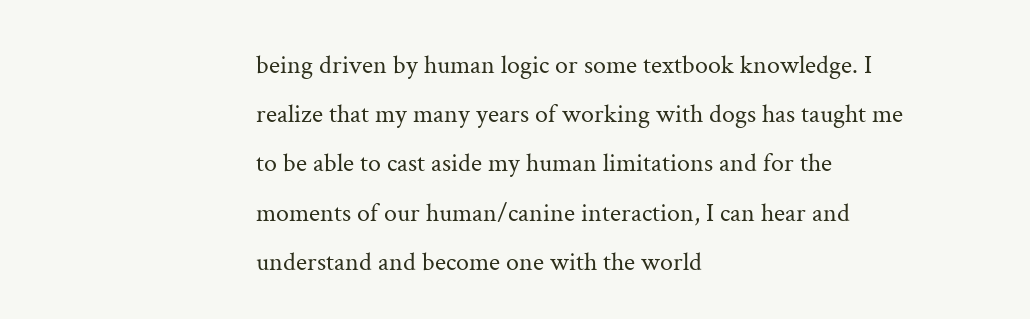being driven by human logic or some textbook knowledge. I realize that my many years of working with dogs has taught me to be able to cast aside my human limitations and for the moments of our human/canine interaction, I can hear and understand and become one with the world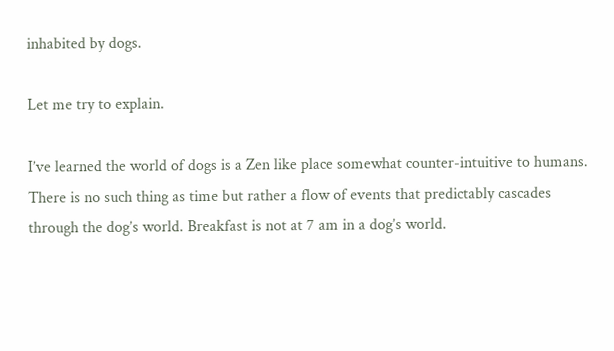inhabited by dogs.

Let me try to explain.

I’ve learned the world of dogs is a Zen like place somewhat counter-intuitive to humans. There is no such thing as time but rather a flow of events that predictably cascades through the dog’s world. Breakfast is not at 7 am in a dog’s world.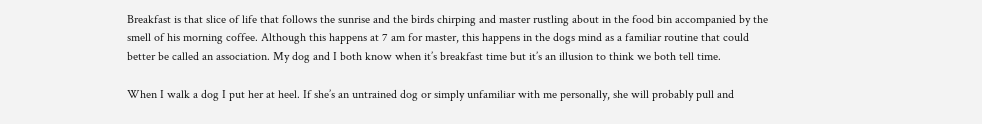Breakfast is that slice of life that follows the sunrise and the birds chirping and master rustling about in the food bin accompanied by the smell of his morning coffee. Although this happens at 7 am for master, this happens in the dogs mind as a familiar routine that could better be called an association. My dog and I both know when it’s breakfast time but it’s an illusion to think we both tell time.

When I walk a dog I put her at heel. If she’s an untrained dog or simply unfamiliar with me personally, she will probably pull and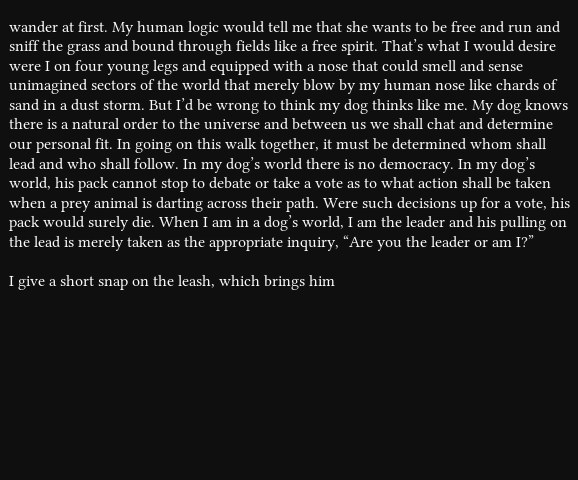wander at first. My human logic would tell me that she wants to be free and run and sniff the grass and bound through fields like a free spirit. That’s what I would desire were I on four young legs and equipped with a nose that could smell and sense unimagined sectors of the world that merely blow by my human nose like chards of sand in a dust storm. But I’d be wrong to think my dog thinks like me. My dog knows there is a natural order to the universe and between us we shall chat and determine our personal fit. In going on this walk together, it must be determined whom shall lead and who shall follow. In my dog’s world there is no democracy. In my dog’s world, his pack cannot stop to debate or take a vote as to what action shall be taken when a prey animal is darting across their path. Were such decisions up for a vote, his pack would surely die. When I am in a dog’s world, I am the leader and his pulling on the lead is merely taken as the appropriate inquiry, “Are you the leader or am I?”

I give a short snap on the leash, which brings him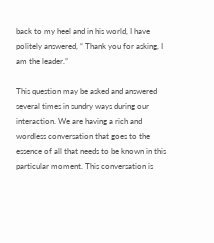back to my heel and in his world, I have politely answered, “ Thank you for asking, I am the leader.”

This question may be asked and answered several times in sundry ways during our interaction. We are having a rich and wordless conversation that goes to the essence of all that needs to be known in this particular moment. This conversation is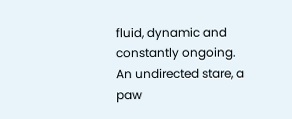fluid, dynamic and constantly ongoing. An undirected stare, a paw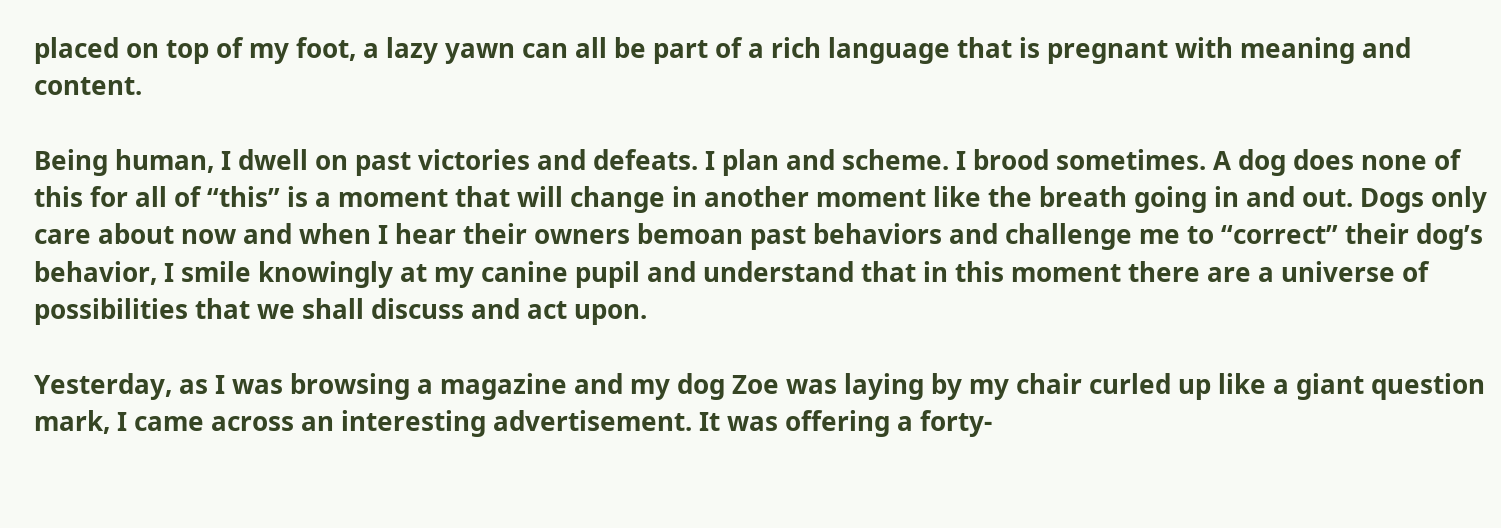placed on top of my foot, a lazy yawn can all be part of a rich language that is pregnant with meaning and content.

Being human, I dwell on past victories and defeats. I plan and scheme. I brood sometimes. A dog does none of this for all of “this” is a moment that will change in another moment like the breath going in and out. Dogs only care about now and when I hear their owners bemoan past behaviors and challenge me to “correct” their dog’s behavior, I smile knowingly at my canine pupil and understand that in this moment there are a universe of possibilities that we shall discuss and act upon.

Yesterday, as I was browsing a magazine and my dog Zoe was laying by my chair curled up like a giant question mark, I came across an interesting advertisement. It was offering a forty-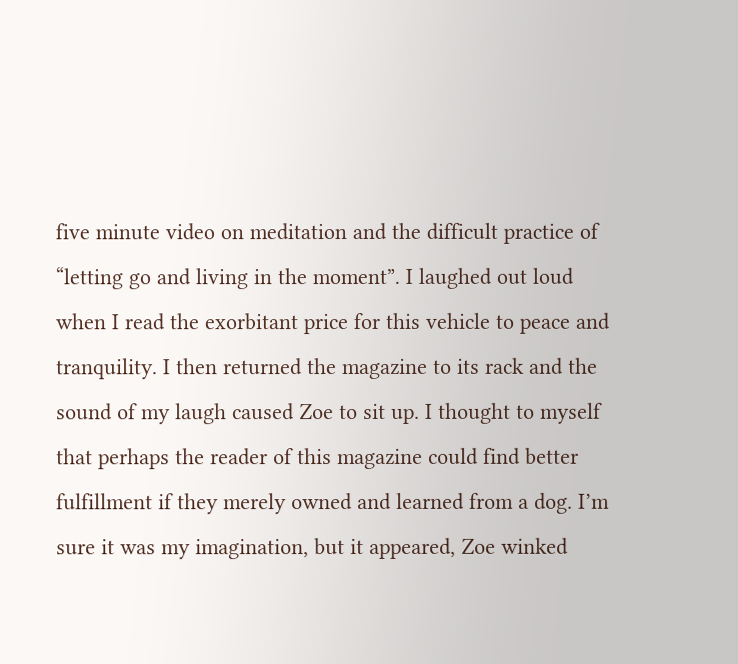five minute video on meditation and the difficult practice of “letting go and living in the moment”. I laughed out loud when I read the exorbitant price for this vehicle to peace and tranquility. I then returned the magazine to its rack and the sound of my laugh caused Zoe to sit up. I thought to myself that perhaps the reader of this magazine could find better fulfillment if they merely owned and learned from a dog. I’m sure it was my imagination, but it appeared, Zoe winked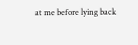at me before lying back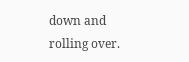down and rolling over.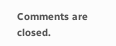Comments are closed.